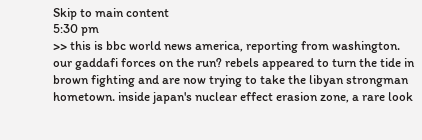Skip to main content
5:30 pm
>> this is bbc world news america, reporting from washington. our gaddafi forces on the run? rebels appeared to turn the tide in brown fighting and are now trying to take the libyan strongman hometown. inside japan's nuclear effect erasion zone, a rare look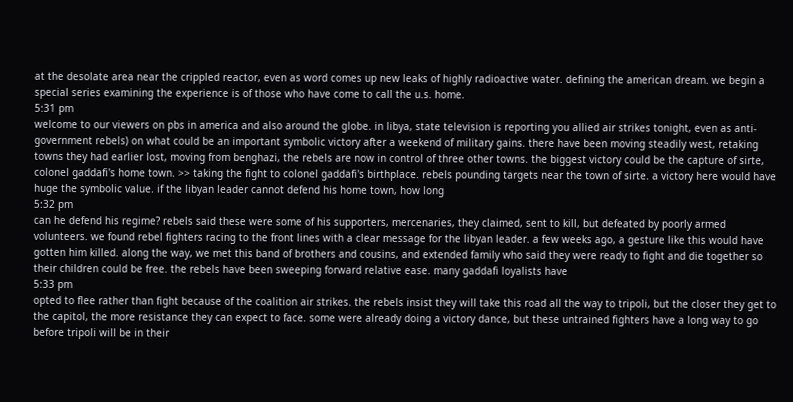at the desolate area near the crippled reactor, even as word comes up new leaks of highly radioactive water. defining the american dream. we begin a special series examining the experience is of those who have come to call the u.s. home.
5:31 pm
welcome to our viewers on pbs in america and also around the globe. in libya, state television is reporting you allied air strikes tonight, even as anti-government rebels) on what could be an important symbolic victory after a weekend of military gains. there have been moving steadily west, retaking towns they had earlier lost, moving from benghazi, the rebels are now in control of three other towns. the biggest victory could be the capture of sirte, colonel gaddafi's home town. >> taking the fight to colonel gaddafi's birthplace. rebels pounding targets near the town of sirte. a victory here would have huge the symbolic value. if the libyan leader cannot defend his home town, how long
5:32 pm
can he defend his regime? rebels said these were some of his supporters, mercenaries, they claimed, sent to kill, but defeated by poorly armed volunteers. we found rebel fighters racing to the front lines with a clear message for the libyan leader. a few weeks ago, a gesture like this would have gotten him killed. along the way, we met this band of brothers and cousins, and extended family who said they were ready to fight and die together so their children could be free. the rebels have been sweeping forward relative ease. many gaddafi loyalists have
5:33 pm
opted to flee rather than fight because of the coalition air strikes. the rebels insist they will take this road all the way to tripoli, but the closer they get to the capitol, the more resistance they can expect to face. some were already doing a victory dance, but these untrained fighters have a long way to go before tripoli will be in their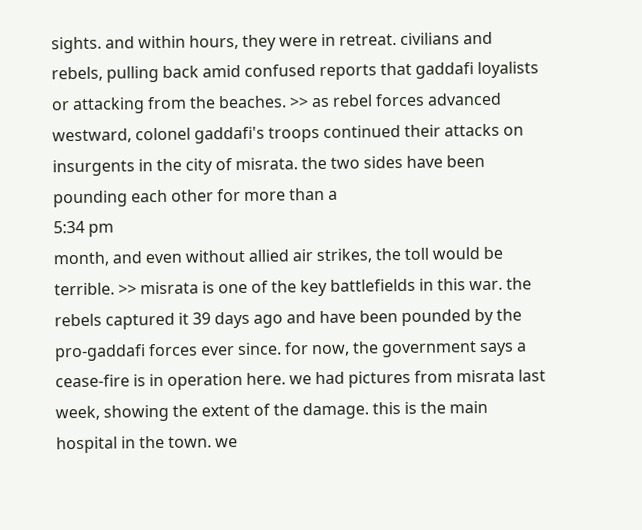sights. and within hours, they were in retreat. civilians and rebels, pulling back amid confused reports that gaddafi loyalists or attacking from the beaches. >> as rebel forces advanced westward, colonel gaddafi's troops continued their attacks on insurgents in the city of misrata. the two sides have been pounding each other for more than a
5:34 pm
month, and even without allied air strikes, the toll would be terrible. >> misrata is one of the key battlefields in this war. the rebels captured it 39 days ago and have been pounded by the pro-gaddafi forces ever since. for now, the government says a cease-fire is in operation here. we had pictures from misrata last week, showing the extent of the damage. this is the main hospital in the town. we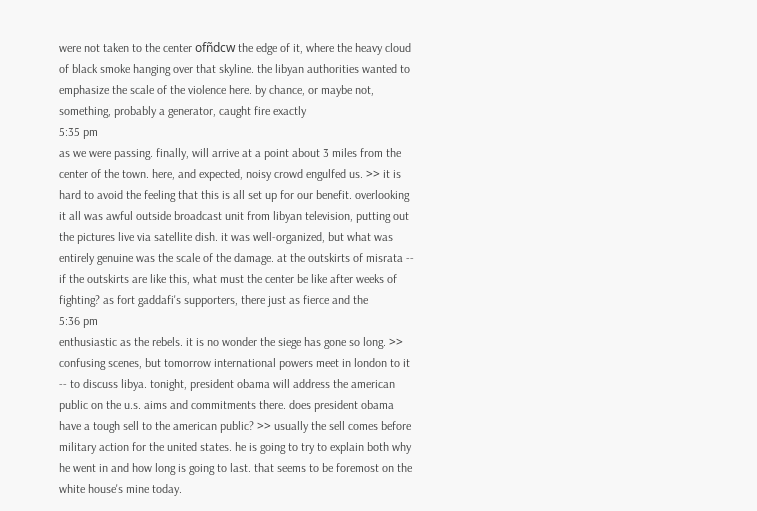were not taken to the center ofñdcw the edge of it, where the heavy cloud of black smoke hanging over that skyline. the libyan authorities wanted to emphasize the scale of the violence here. by chance, or maybe not, something, probably a generator, caught fire exactly
5:35 pm
as we were passing. finally, will arrive at a point about 3 miles from the center of the town. here, and expected, noisy crowd engulfed us. >> it is hard to avoid the feeling that this is all set up for our benefit. overlooking it all was awful outside broadcast unit from libyan television, putting out the pictures live via satellite dish. it was well-organized, but what was entirely genuine was the scale of the damage. at the outskirts of misrata -- if the outskirts are like this, what must the center be like after weeks of fighting? as fort gaddafi's supporters, there just as fierce and the
5:36 pm
enthusiastic as the rebels. it is no wonder the siege has gone so long. >> confusing scenes, but tomorrow international powers meet in london to it -- to discuss libya. tonight, president obama will address the american public on the u.s. aims and commitments there. does president obama have a tough sell to the american public? >> usually the sell comes before military action for the united states. he is going to try to explain both why he went in and how long is going to last. that seems to be foremost on the white house's mine today.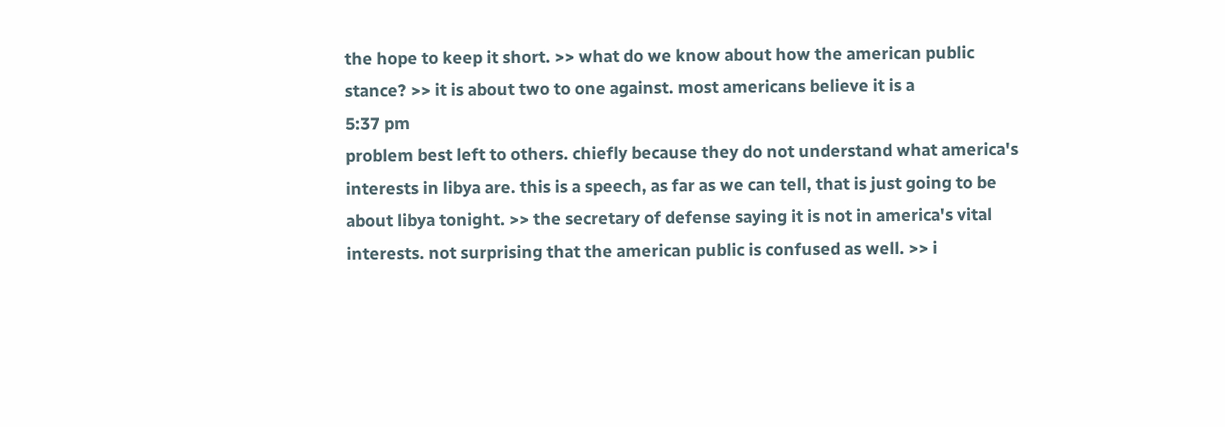the hope to keep it short. >> what do we know about how the american public stance? >> it is about two to one against. most americans believe it is a
5:37 pm
problem best left to others. chiefly because they do not understand what america's interests in libya are. this is a speech, as far as we can tell, that is just going to be about libya tonight. >> the secretary of defense saying it is not in america's vital interests. not surprising that the american public is confused as well. >> i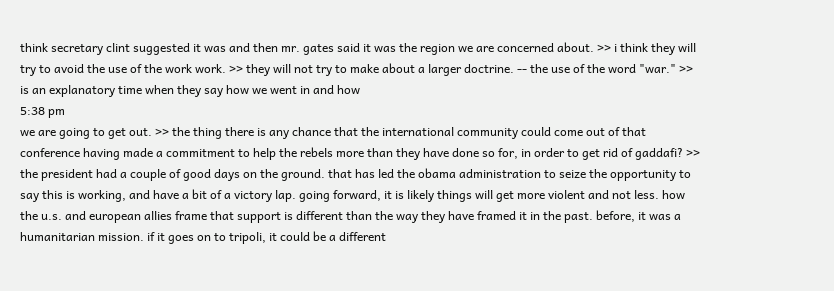think secretary clint suggested it was and then mr. gates said it was the region we are concerned about. >> i think they will try to avoid the use of the work work. >> they will not try to make about a larger doctrine. -- the use of the word "war." >> is an explanatory time when they say how we went in and how
5:38 pm
we are going to get out. >> the thing there is any chance that the international community could come out of that conference having made a commitment to help the rebels more than they have done so for, in order to get rid of gaddafi? >> the president had a couple of good days on the ground. that has led the obama administration to seize the opportunity to say this is working, and have a bit of a victory lap. going forward, it is likely things will get more violent and not less. how the u.s. and european allies frame that support is different than the way they have framed it in the past. before, it was a humanitarian mission. if it goes on to tripoli, it could be a different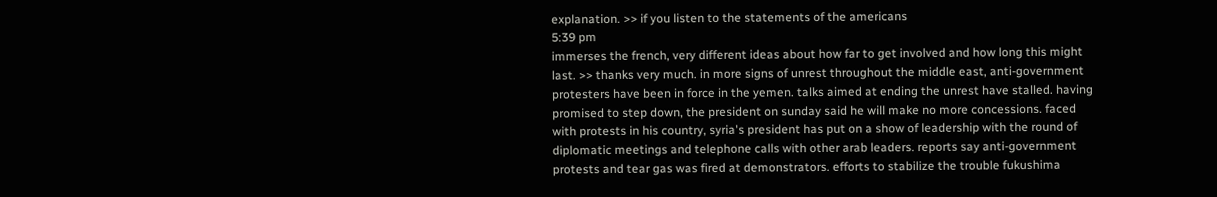explanation. >> if you listen to the statements of the americans
5:39 pm
immerses the french, very different ideas about how far to get involved and how long this might last. >> thanks very much. in more signs of unrest throughout the middle east, anti-government protesters have been in force in the yemen. talks aimed at ending the unrest have stalled. having promised to step down, the president on sunday said he will make no more concessions. faced with protests in his country, syria's president has put on a show of leadership with the round of diplomatic meetings and telephone calls with other arab leaders. reports say anti-government protests and tear gas was fired at demonstrators. efforts to stabilize the trouble fukushima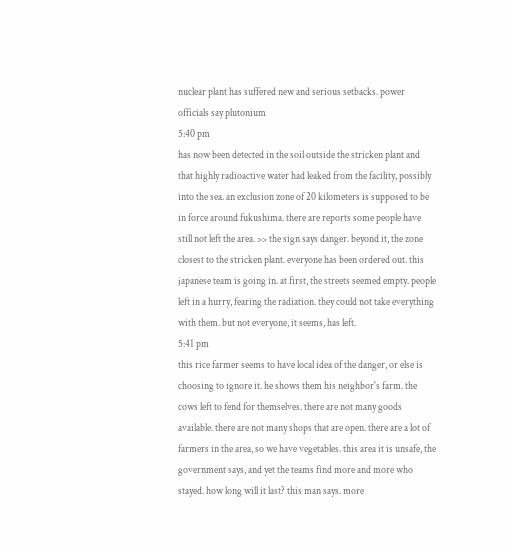nuclear plant has suffered new and serious setbacks. power officials say plutonium
5:40 pm
has now been detected in the soil outside the stricken plant and that highly radioactive water had leaked from the facility, possibly into the sea. an exclusion zone of 20 kilometers is supposed to be in force around fukushima. there are reports some people have still not left the area. >> the sign says danger. beyond it, the zone closest to the stricken plant. everyone has been ordered out. this japanese team is going in. at first, the streets seemed empty. people left in a hurry, fearing the radiation. they could not take everything with them. but not everyone, it seems, has left.
5:41 pm
this rice farmer seems to have local idea of the danger, or else is choosing to ignore it. he shows them his neighbor's farm. the cows left to fend for themselves. there are not many goods available. there are not many shops that are open. there are a lot of farmers in the area, so we have vegetables. this area it is unsafe, the government says, and yet the teams find more and more who stayed. how long will it last? this man says. more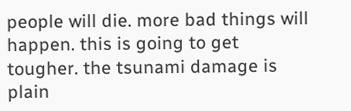people will die. more bad things will happen. this is going to get tougher. the tsunami damage is plain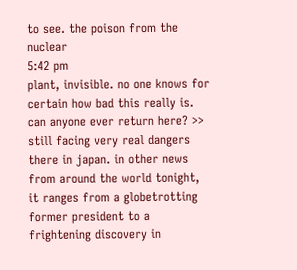to see. the poison from the nuclear
5:42 pm
plant, invisible. no one knows for certain how bad this really is. can anyone ever return here? >> still facing very real dangers there in japan. in other news from around the world tonight, it ranges from a globetrotting former president to a frightening discovery in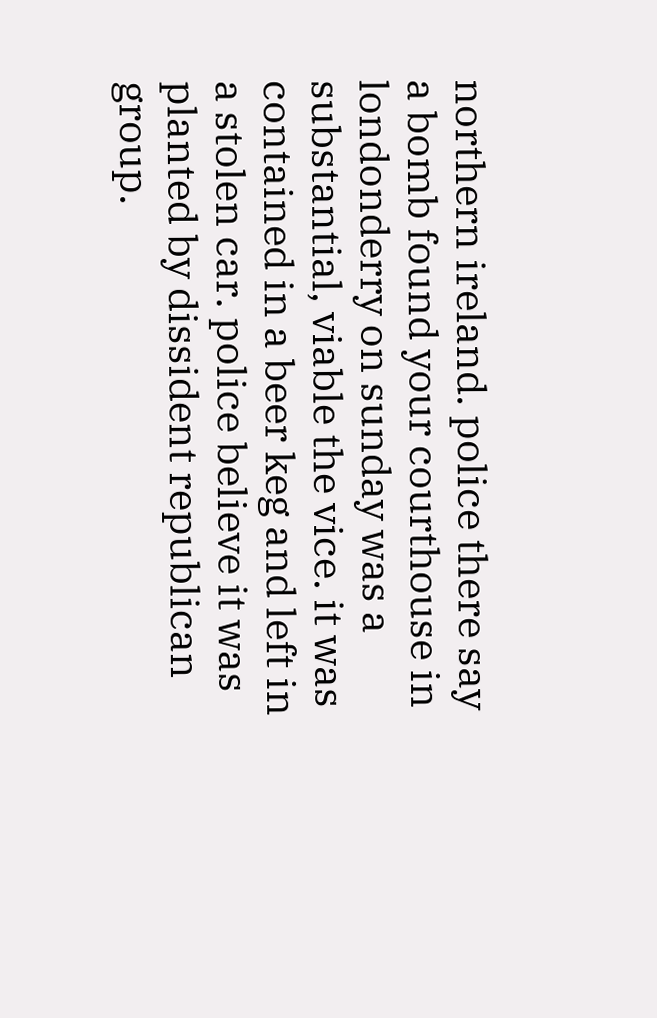northern ireland. police there say a bomb found your courthouse in londonderry on sunday was a substantial, viable the vice. it was contained in a beer keg and left in a stolen car. police believe it was planted by dissident republican group.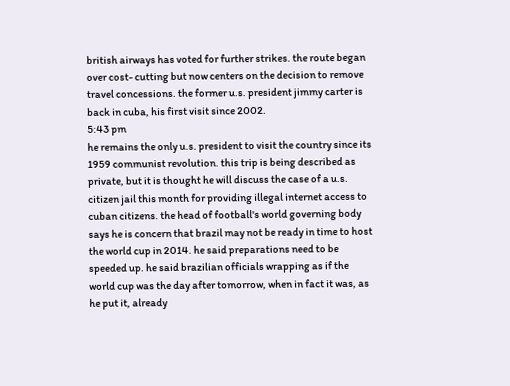british airways has voted for further strikes. the route began over cost- cutting but now centers on the decision to remove travel concessions. the former u.s. president jimmy carter is back in cuba, his first visit since 2002.
5:43 pm
he remains the only u.s. president to visit the country since its 1959 communist revolution. this trip is being described as private, but it is thought he will discuss the case of a u.s. citizen jail this month for providing illegal internet access to cuban citizens. the head of football's world governing body says he is concern that brazil may not be ready in time to host the world cup in 2014. he said preparations need to be speeded up. he said brazilian officials wrapping as if the world cup was the day after tomorrow, when in fact it was, as he put it, already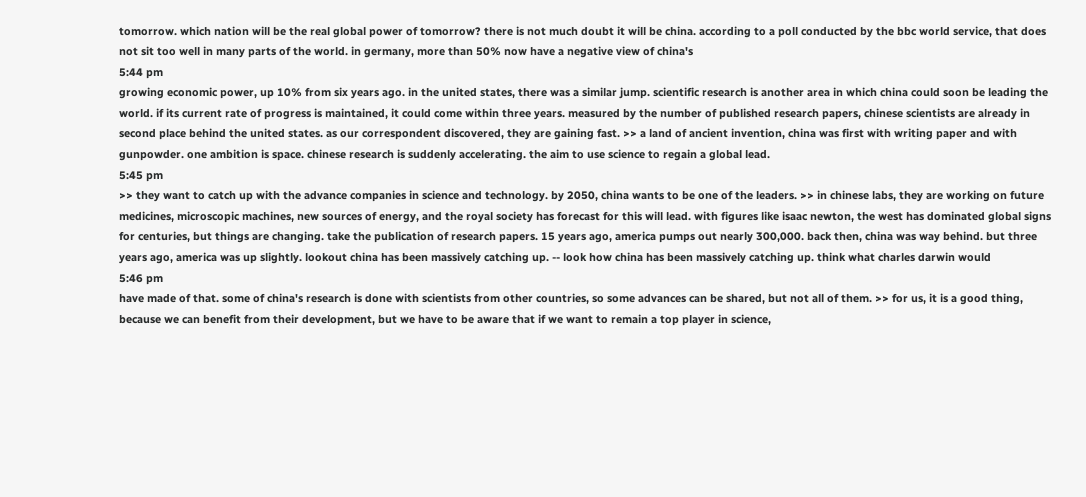tomorrow. which nation will be the real global power of tomorrow? there is not much doubt it will be china. according to a poll conducted by the bbc world service, that does not sit too well in many parts of the world. in germany, more than 50% now have a negative view of china's
5:44 pm
growing economic power, up 10% from six years ago. in the united states, there was a similar jump. scientific research is another area in which china could soon be leading the world. if its current rate of progress is maintained, it could come within three years. measured by the number of published research papers, chinese scientists are already in second place behind the united states. as our correspondent discovered, they are gaining fast. >> a land of ancient invention, china was first with writing paper and with gunpowder. one ambition is space. chinese research is suddenly accelerating. the aim to use science to regain a global lead.
5:45 pm
>> they want to catch up with the advance companies in science and technology. by 2050, china wants to be one of the leaders. >> in chinese labs, they are working on future medicines, microscopic machines, new sources of energy, and the royal society has forecast for this will lead. with figures like isaac newton, the west has dominated global signs for centuries, but things are changing. take the publication of research papers. 15 years ago, america pumps out nearly 300,000. back then, china was way behind. but three years ago, america was up slightly. lookout china has been massively catching up. -- look how china has been massively catching up. think what charles darwin would
5:46 pm
have made of that. some of china's research is done with scientists from other countries, so some advances can be shared, but not all of them. >> for us, it is a good thing, because we can benefit from their development, but we have to be aware that if we want to remain a top player in science,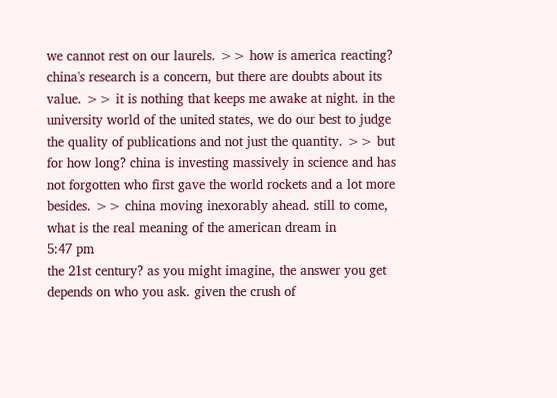we cannot rest on our laurels. >> how is america reacting? china's research is a concern, but there are doubts about its value. >> it is nothing that keeps me awake at night. in the university world of the united states, we do our best to judge the quality of publications and not just the quantity. >> but for how long? china is investing massively in science and has not forgotten who first gave the world rockets and a lot more besides. >> china moving inexorably ahead. still to come, what is the real meaning of the american dream in
5:47 pm
the 21st century? as you might imagine, the answer you get depends on who you ask. given the crush of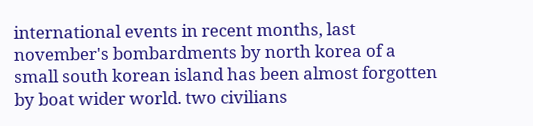international events in recent months, last november's bombardments by north korea of a small south korean island has been almost forgotten by boat wider world. two civilians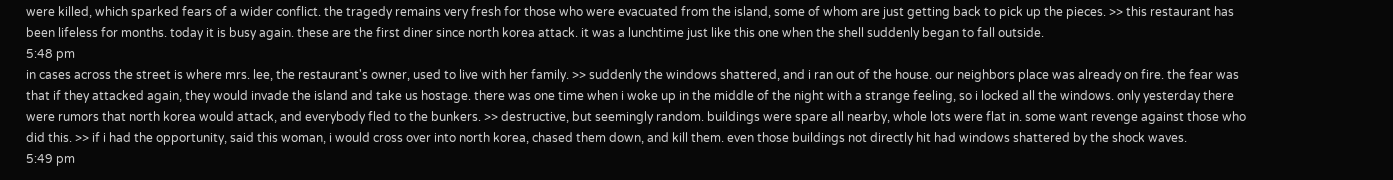were killed, which sparked fears of a wider conflict. the tragedy remains very fresh for those who were evacuated from the island, some of whom are just getting back to pick up the pieces. >> this restaurant has been lifeless for months. today it is busy again. these are the first diner since north korea attack. it was a lunchtime just like this one when the shell suddenly began to fall outside.
5:48 pm
in cases across the street is where mrs. lee, the restaurant's owner, used to live with her family. >> suddenly the windows shattered, and i ran out of the house. our neighbors place was already on fire. the fear was that if they attacked again, they would invade the island and take us hostage. there was one time when i woke up in the middle of the night with a strange feeling, so i locked all the windows. only yesterday there were rumors that north korea would attack, and everybody fled to the bunkers. >> destructive, but seemingly random. buildings were spare all nearby, whole lots were flat in. some want revenge against those who did this. >> if i had the opportunity, said this woman, i would cross over into north korea, chased them down, and kill them. even those buildings not directly hit had windows shattered by the shock waves.
5:49 pm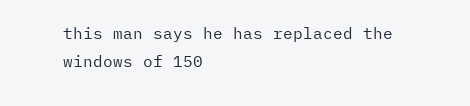this man says he has replaced the windows of 150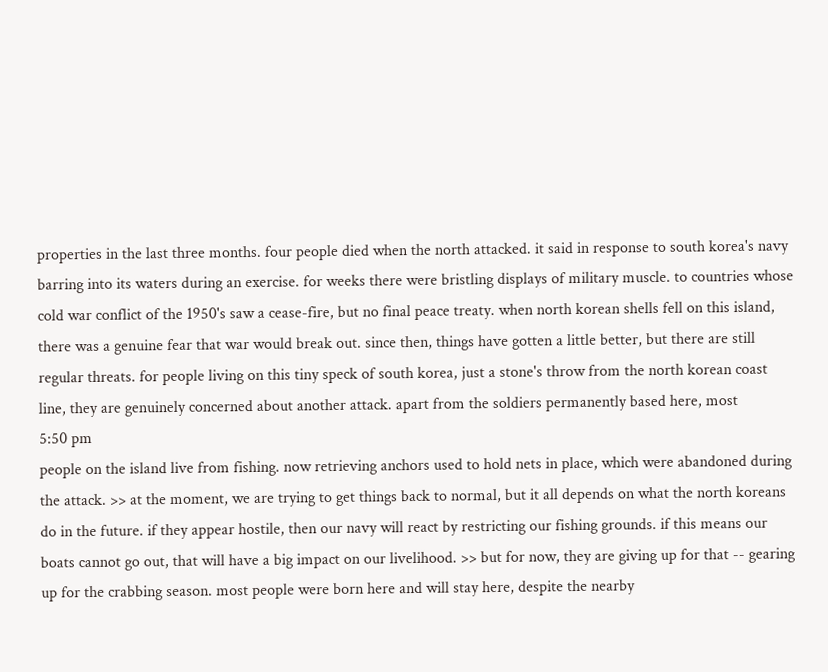properties in the last three months. four people died when the north attacked. it said in response to south korea's navy barring into its waters during an exercise. for weeks there were bristling displays of military muscle. to countries whose cold war conflict of the 1950's saw a cease-fire, but no final peace treaty. when north korean shells fell on this island, there was a genuine fear that war would break out. since then, things have gotten a little better, but there are still regular threats. for people living on this tiny speck of south korea, just a stone's throw from the north korean coast line, they are genuinely concerned about another attack. apart from the soldiers permanently based here, most
5:50 pm
people on the island live from fishing. now retrieving anchors used to hold nets in place, which were abandoned during the attack. >> at the moment, we are trying to get things back to normal, but it all depends on what the north koreans do in the future. if they appear hostile, then our navy will react by restricting our fishing grounds. if this means our boats cannot go out, that will have a big impact on our livelihood. >> but for now, they are giving up for that -- gearing up for the crabbing season. most people were born here and will stay here, despite the nearby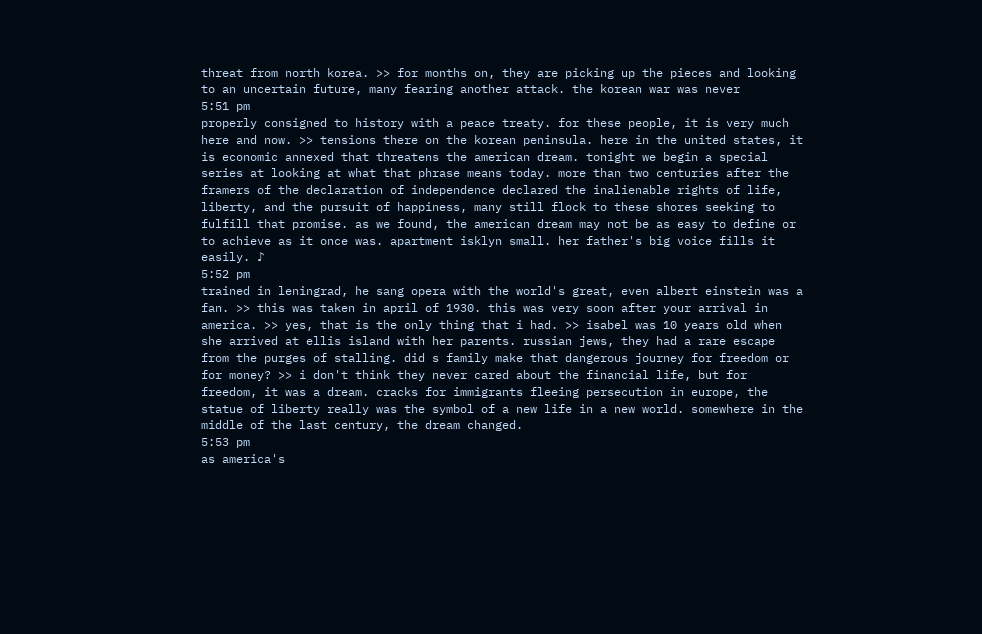threat from north korea. >> for months on, they are picking up the pieces and looking to an uncertain future, many fearing another attack. the korean war was never
5:51 pm
properly consigned to history with a peace treaty. for these people, it is very much here and now. >> tensions there on the korean peninsula. here in the united states, it is economic annexed that threatens the american dream. tonight we begin a special series at looking at what that phrase means today. more than two centuries after the framers of the declaration of independence declared the inalienable rights of life, liberty, and the pursuit of happiness, many still flock to these shores seeking to fulfill that promise. as we found, the american dream may not be as easy to define or to achieve as it once was. apartment isklyn small. her father's big voice fills it easily. ♪
5:52 pm
trained in leningrad, he sang opera with the world's great, even albert einstein was a fan. >> this was taken in april of 1930. this was very soon after your arrival in america. >> yes, that is the only thing that i had. >> isabel was 10 years old when she arrived at ellis island with her parents. russian jews, they had a rare escape from the purges of stalling. did s family make that dangerous journey for freedom or for money? >> i don't think they never cared about the financial life, but for freedom, it was a dream. cracks for immigrants fleeing persecution in europe, the statue of liberty really was the symbol of a new life in a new world. somewhere in the middle of the last century, the dream changed.
5:53 pm
as america's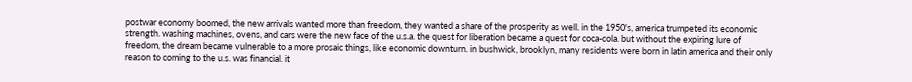postwar economy boomed, the new arrivals wanted more than freedom, they wanted a share of the prosperity as well. in the 1950's, america trumpeted its economic strength. washing machines, ovens, and cars were the new face of the u.s.a. the quest for liberation became a quest for coca-cola. but without the expiring lure of freedom, the dream became vulnerable to a more prosaic things, like economic downturn. in bushwick, brooklyn, many residents were born in latin america and their only reason to coming to the u.s. was financial. it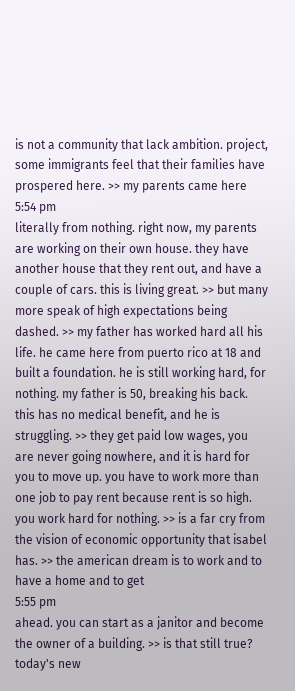is not a community that lack ambition. project, some immigrants feel that their families have prospered here. >> my parents came here
5:54 pm
literally from nothing. right now, my parents are working on their own house. they have another house that they rent out, and have a couple of cars. this is living great. >> but many more speak of high expectations being dashed. >> my father has worked hard all his life. he came here from puerto rico at 18 and built a foundation. he is still working hard, for nothing. my father is 50, breaking his back. this has no medical benefit, and he is struggling. >> they get paid low wages, you are never going nowhere, and it is hard for you to move up. you have to work more than one job to pay rent because rent is so high. you work hard for nothing. >> is a far cry from the vision of economic opportunity that isabel has. >> the american dream is to work and to have a home and to get
5:55 pm
ahead. you can start as a janitor and become the owner of a building. >> is that still true? today's new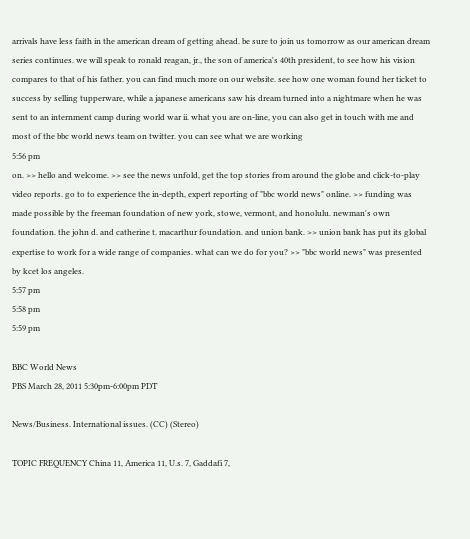arrivals have less faith in the american dream of getting ahead. be sure to join us tomorrow as our american dream series continues. we will speak to ronald reagan, jr., the son of america's 40th president, to see how his vision compares to that of his father. you can find much more on our website. see how one woman found her ticket to success by selling tupperware, while a japanese americans saw his dream turned into a nightmare when he was sent to an internment camp during world war ii. what you are on-line, you can also get in touch with me and most of the bbc world news team on twitter. you can see what we are working
5:56 pm
on. >> hello and welcome. >> see the news unfold, get the top stories from around the globe and click-to-play video reports. go to to experience the in-depth, expert reporting of "bbc world news" online. >> funding was made possible by the freeman foundation of new york, stowe, vermont, and honolulu. newman's own foundation. the john d. and catherine t. macarthur foundation. and union bank. >> union bank has put its global expertise to work for a wide range of companies. what can we do for you? >> "bbc world news" was presented by kcet los angeles.
5:57 pm
5:58 pm
5:59 pm

BBC World News
PBS March 28, 2011 5:30pm-6:00pm PDT

News/Business. International issues. (CC) (Stereo)

TOPIC FREQUENCY China 11, America 11, U.s. 7, Gaddafi 7,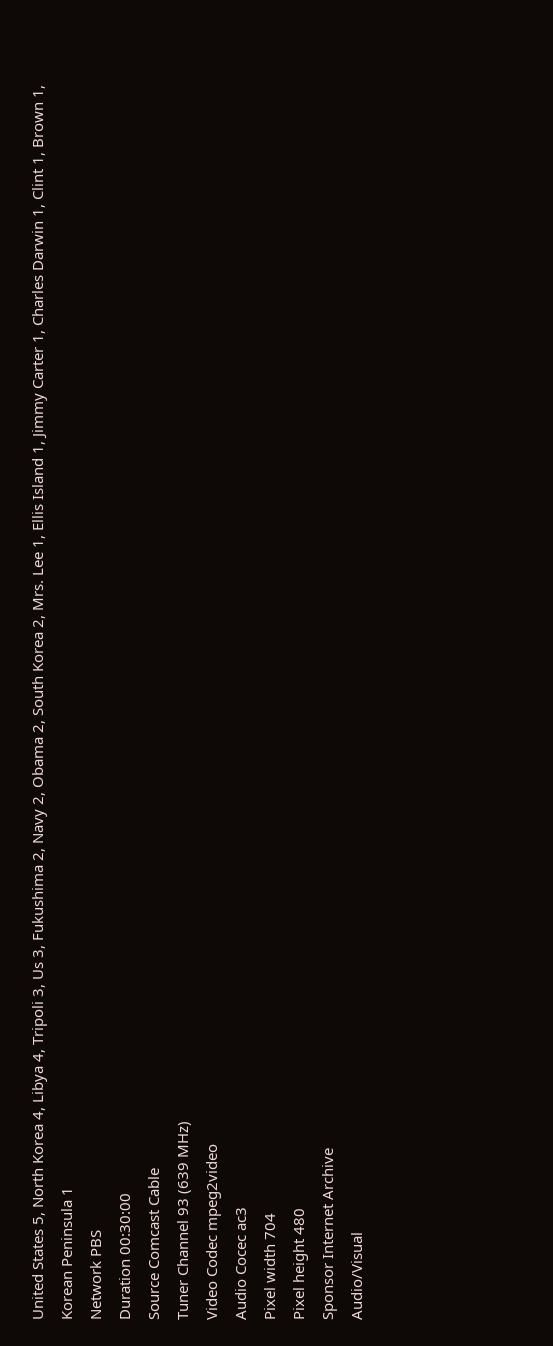United States 5, North Korea 4, Libya 4, Tripoli 3, Us 3, Fukushima 2, Navy 2, Obama 2, South Korea 2, Mrs. Lee 1, Ellis Island 1, Jimmy Carter 1, Charles Darwin 1, Clint 1, Brown 1, Korean Peninsula 1
Network PBS
Duration 00:30:00
Source Comcast Cable
Tuner Channel 93 (639 MHz)
Video Codec mpeg2video
Audio Cocec ac3
Pixel width 704
Pixel height 480
Sponsor Internet Archive
Audio/Visual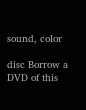sound, color

disc Borrow a DVD of this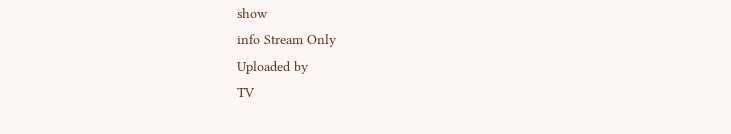show
info Stream Only
Uploaded by
TV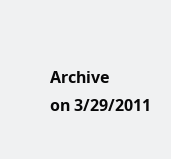Archive
on 3/29/2011